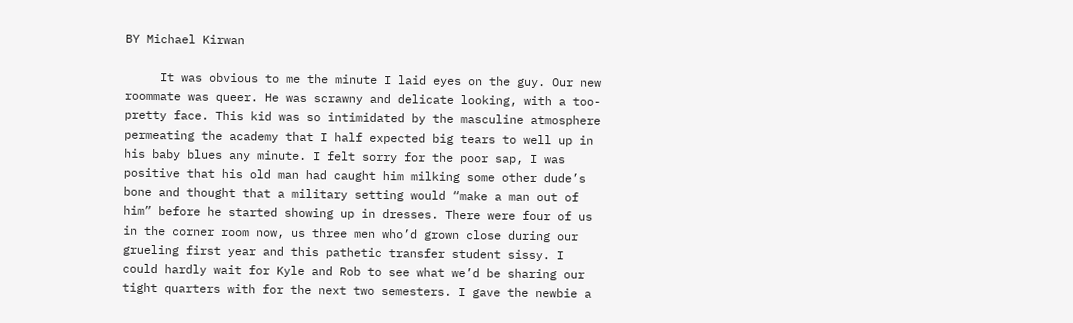BY Michael Kirwan

     It was obvious to me the minute I laid eyes on the guy. Our new roommate was queer. He was scrawny and delicate looking, with a too-pretty face. This kid was so intimidated by the masculine atmosphere permeating the academy that I half expected big tears to well up in his baby blues any minute. I felt sorry for the poor sap, I was positive that his old man had caught him milking some other dude’s bone and thought that a military setting would “make a man out of him” before he started showing up in dresses. There were four of us in the corner room now, us three men who’d grown close during our grueling first year and this pathetic transfer student sissy. I could hardly wait for Kyle and Rob to see what we’d be sharing our tight quarters with for the next two semesters. I gave the newbie a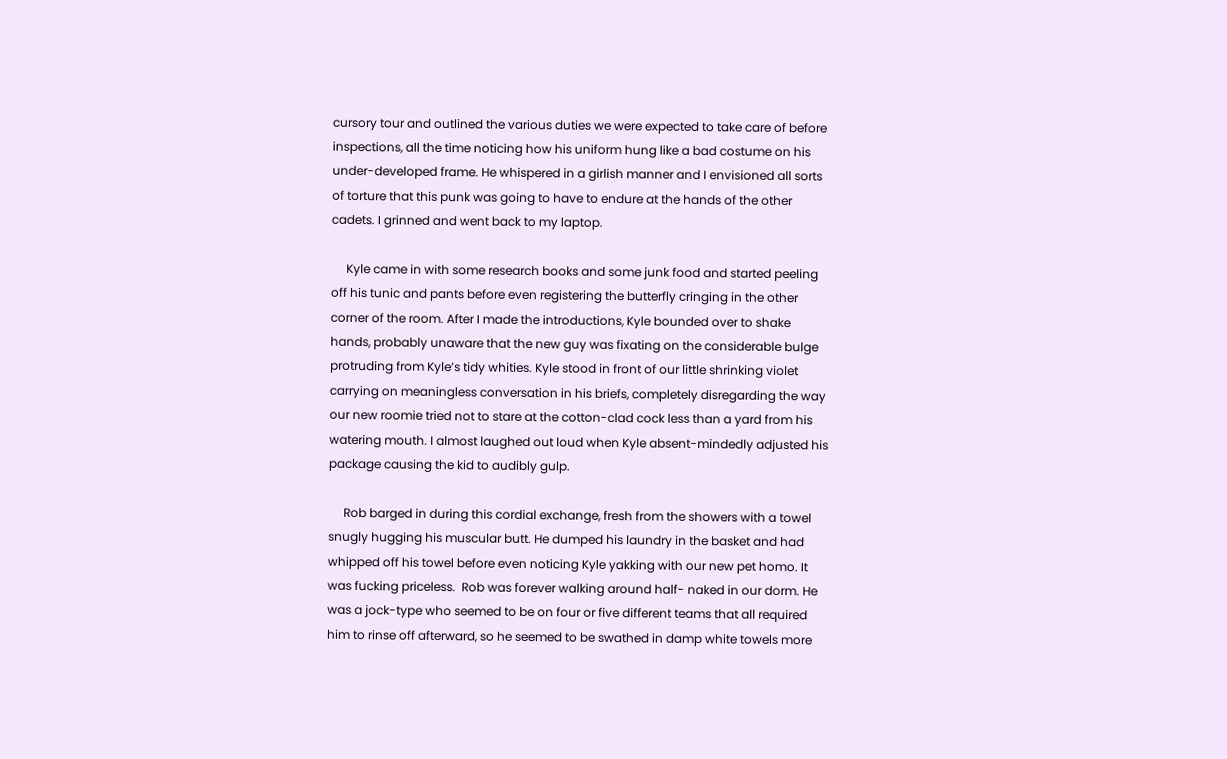cursory tour and outlined the various duties we were expected to take care of before inspections, all the time noticing how his uniform hung like a bad costume on his under-developed frame. He whispered in a girlish manner and I envisioned all sorts of torture that this punk was going to have to endure at the hands of the other cadets. I grinned and went back to my laptop.

     Kyle came in with some research books and some junk food and started peeling off his tunic and pants before even registering the butterfly cringing in the other corner of the room. After I made the introductions, Kyle bounded over to shake hands, probably unaware that the new guy was fixating on the considerable bulge protruding from Kyle’s tidy whities. Kyle stood in front of our little shrinking violet carrying on meaningless conversation in his briefs, completely disregarding the way our new roomie tried not to stare at the cotton-clad cock less than a yard from his watering mouth. I almost laughed out loud when Kyle absent-mindedly adjusted his package causing the kid to audibly gulp.

     Rob barged in during this cordial exchange, fresh from the showers with a towel snugly hugging his muscular butt. He dumped his laundry in the basket and had whipped off his towel before even noticing Kyle yakking with our new pet homo. It was fucking priceless.  Rob was forever walking around half- naked in our dorm. He was a jock-type who seemed to be on four or five different teams that all required him to rinse off afterward, so he seemed to be swathed in damp white towels more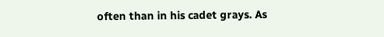often than in his cadet grays. As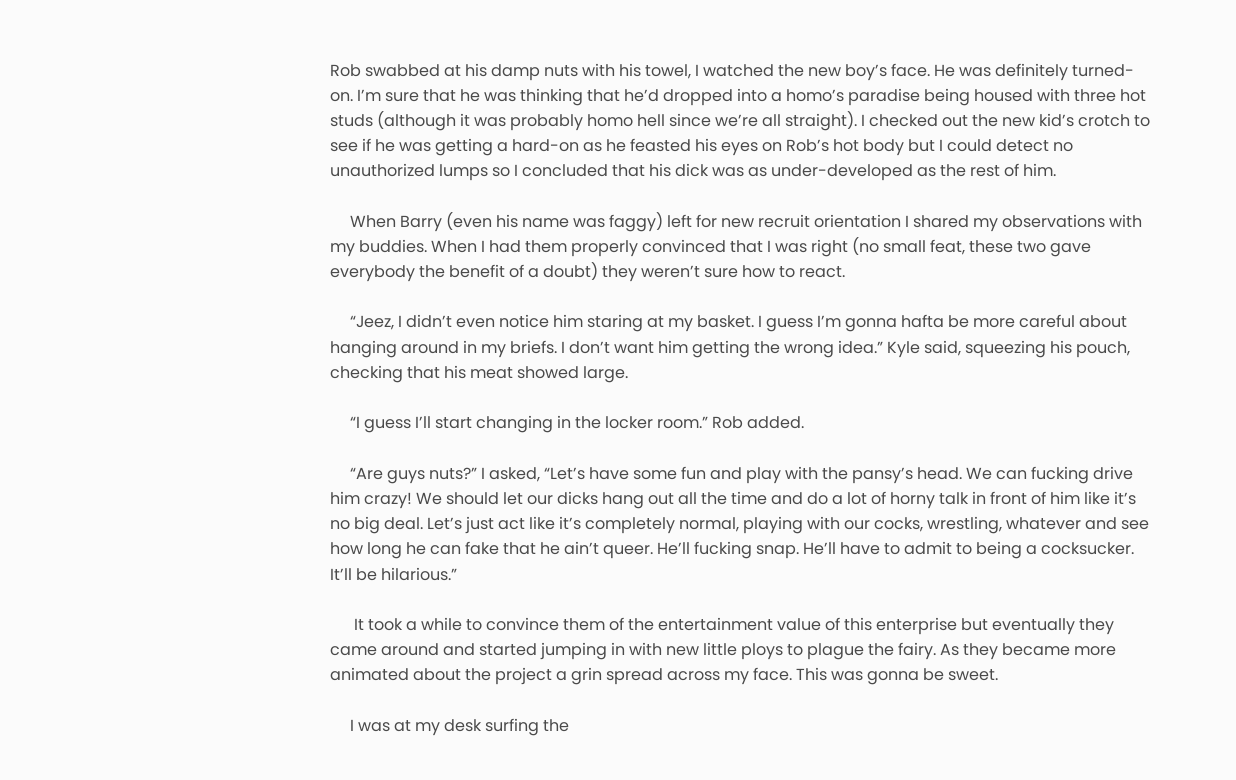Rob swabbed at his damp nuts with his towel, I watched the new boy’s face. He was definitely turned-on. I’m sure that he was thinking that he’d dropped into a homo’s paradise being housed with three hot studs (although it was probably homo hell since we’re all straight). I checked out the new kid’s crotch to see if he was getting a hard-on as he feasted his eyes on Rob’s hot body but I could detect no unauthorized lumps so I concluded that his dick was as under-developed as the rest of him.

     When Barry (even his name was faggy) left for new recruit orientation I shared my observations with my buddies. When I had them properly convinced that I was right (no small feat, these two gave everybody the benefit of a doubt) they weren’t sure how to react.

     “Jeez, I didn’t even notice him staring at my basket. I guess I’m gonna hafta be more careful about hanging around in my briefs. I don’t want him getting the wrong idea.” Kyle said, squeezing his pouch, checking that his meat showed large.

     “I guess I’ll start changing in the locker room.” Rob added.

     “Are guys nuts?” I asked, “Let’s have some fun and play with the pansy’s head. We can fucking drive him crazy! We should let our dicks hang out all the time and do a lot of horny talk in front of him like it’s no big deal. Let’s just act like it’s completely normal, playing with our cocks, wrestling, whatever and see how long he can fake that he ain’t queer. He’ll fucking snap. He’ll have to admit to being a cocksucker. It’ll be hilarious.”

      It took a while to convince them of the entertainment value of this enterprise but eventually they came around and started jumping in with new little ploys to plague the fairy. As they became more animated about the project a grin spread across my face. This was gonna be sweet.

     I was at my desk surfing the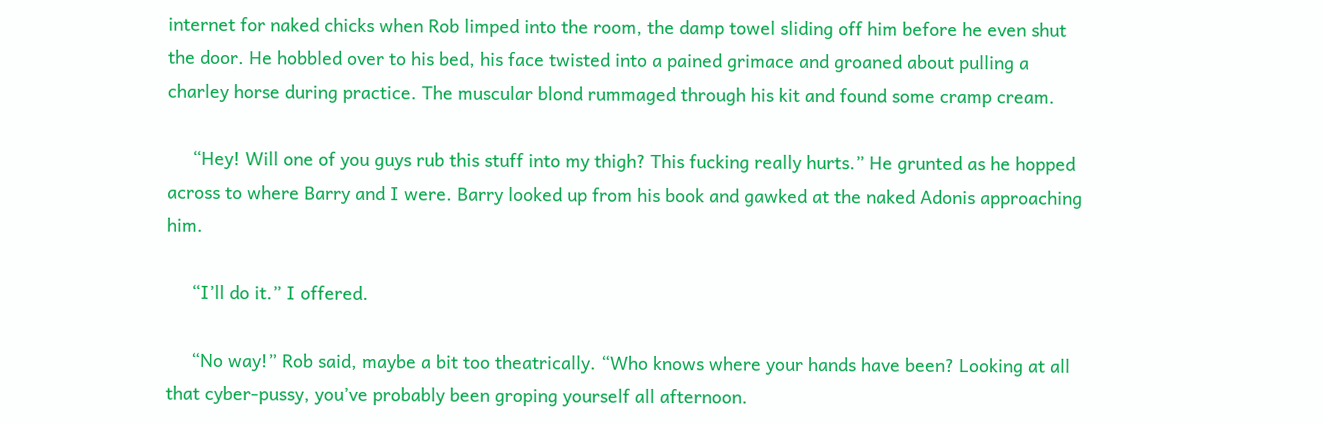internet for naked chicks when Rob limped into the room, the damp towel sliding off him before he even shut the door. He hobbled over to his bed, his face twisted into a pained grimace and groaned about pulling a charley horse during practice. The muscular blond rummaged through his kit and found some cramp cream.

     “Hey! Will one of you guys rub this stuff into my thigh? This fucking really hurts.” He grunted as he hopped across to where Barry and I were. Barry looked up from his book and gawked at the naked Adonis approaching him.

     “I’ll do it.” I offered.

     “No way!” Rob said, maybe a bit too theatrically. “Who knows where your hands have been? Looking at all that cyber-pussy, you’ve probably been groping yourself all afternoon.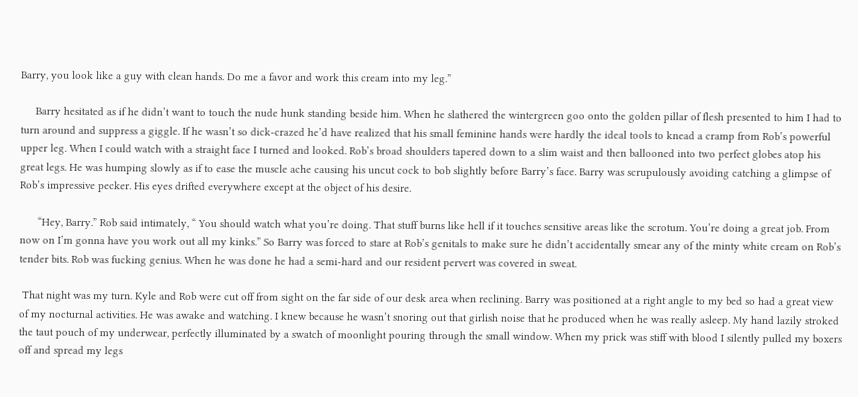Barry, you look like a guy with clean hands. Do me a favor and work this cream into my leg.”

     Barry hesitated as if he didn’t want to touch the nude hunk standing beside him. When he slathered the wintergreen goo onto the golden pillar of flesh presented to him I had to turn around and suppress a giggle. If he wasn’t so dick-crazed he’d have realized that his small feminine hands were hardly the ideal tools to knead a cramp from Rob’s powerful upper leg. When I could watch with a straight face I turned and looked. Rob’s broad shoulders tapered down to a slim waist and then ballooned into two perfect globes atop his great legs. He was humping slowly as if to ease the muscle ache causing his uncut cock to bob slightly before Barry’s face. Barry was scrupulously avoiding catching a glimpse of Rob’s impressive pecker. His eyes drifted everywhere except at the object of his desire.

      “Hey, Barry.” Rob said intimately, “ You should watch what you’re doing. That stuff burns like hell if it touches sensitive areas like the scrotum. You’re doing a great job. From now on I’m gonna have you work out all my kinks.” So Barry was forced to stare at Rob’s genitals to make sure he didn’t accidentally smear any of the minty white cream on Rob’s tender bits. Rob was fucking genius. When he was done he had a semi-hard and our resident pervert was covered in sweat.

 That night was my turn. Kyle and Rob were cut off from sight on the far side of our desk area when reclining. Barry was positioned at a right angle to my bed so had a great view of my nocturnal activities. He was awake and watching. I knew because he wasn’t snoring out that girlish noise that he produced when he was really asleep. My hand lazily stroked the taut pouch of my underwear, perfectly illuminated by a swatch of moonlight pouring through the small window. When my prick was stiff with blood I silently pulled my boxers off and spread my legs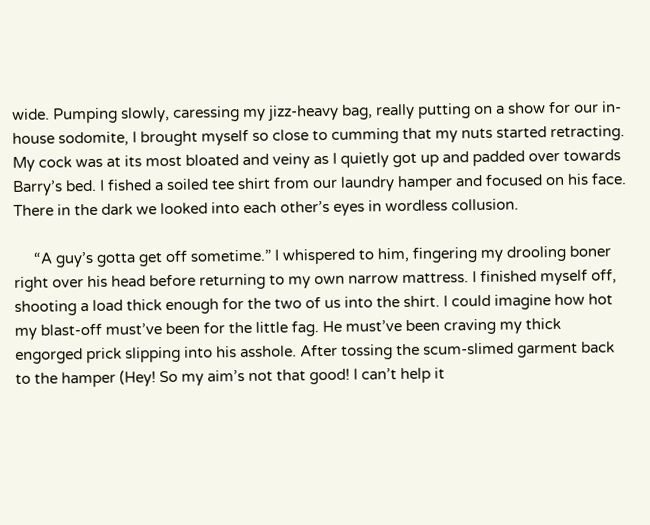wide. Pumping slowly, caressing my jizz-heavy bag, really putting on a show for our in-house sodomite, I brought myself so close to cumming that my nuts started retracting. My cock was at its most bloated and veiny as I quietly got up and padded over towards Barry’s bed. I fished a soiled tee shirt from our laundry hamper and focused on his face. There in the dark we looked into each other’s eyes in wordless collusion.

     “A guy’s gotta get off sometime.” I whispered to him, fingering my drooling boner right over his head before returning to my own narrow mattress. I finished myself off, shooting a load thick enough for the two of us into the shirt. I could imagine how hot my blast-off must’ve been for the little fag. He must’ve been craving my thick engorged prick slipping into his asshole. After tossing the scum-slimed garment back to the hamper (Hey! So my aim’s not that good! I can’t help it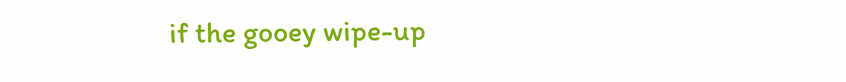if the gooey wipe-up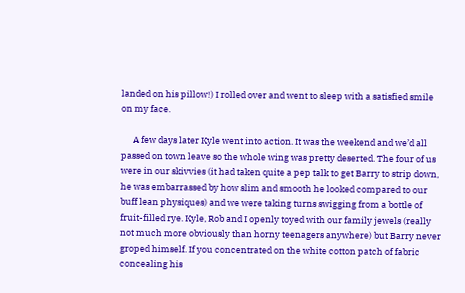landed on his pillow!) I rolled over and went to sleep with a satisfied smile on my face.

      A few days later Kyle went into action. It was the weekend and we’d all passed on town leave so the whole wing was pretty deserted. The four of us were in our skivvies (it had taken quite a pep talk to get Barry to strip down, he was embarrassed by how slim and smooth he looked compared to our buff lean physiques) and we were taking turns swigging from a bottle of fruit-filled rye. Kyle, Rob and I openly toyed with our family jewels (really not much more obviously than horny teenagers anywhere) but Barry never groped himself. If you concentrated on the white cotton patch of fabric concealing his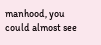manhood, you could almost see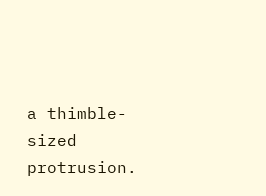a thimble-sized protrusion.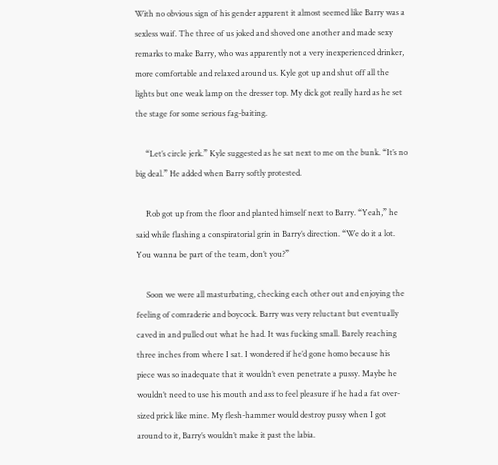With no obvious sign of his gender apparent it almost seemed like Barry was a sexless waif. The three of us joked and shoved one another and made sexy remarks to make Barry, who was apparently not a very inexperienced drinker, more comfortable and relaxed around us. Kyle got up and shut off all the lights but one weak lamp on the dresser top. My dick got really hard as he set the stage for some serious fag-baiting.

     “Let’s circle jerk.” Kyle suggested as he sat next to me on the bunk. “It’s no big deal.” He added when Barry softly protested.

     Rob got up from the floor and planted himself next to Barry. “Yeah,” he said while flashing a conspiratorial grin in Barry’s direction. “We do it a lot. You wanna be part of the team, don’t you?”

     Soon we were all masturbating, checking each other out and enjoying the feeling of comraderie and boycock. Barry was very reluctant but eventually caved in and pulled out what he had. It was fucking small. Barely reaching three inches from where I sat. I wondered if he’d gone homo because his piece was so inadequate that it wouldn’t even penetrate a pussy. Maybe he wouldn’t need to use his mouth and ass to feel pleasure if he had a fat over-sized prick like mine. My flesh-hammer would destroy pussy when I got around to it, Barry’s wouldn’t make it past the labia.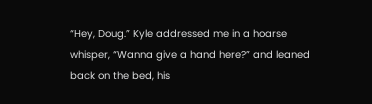“Hey, Doug.” Kyle addressed me in a hoarse whisper, “Wanna give a hand here?” and leaned back on the bed, his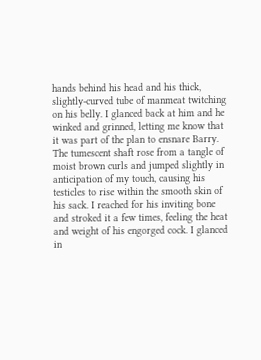hands behind his head and his thick, slightly-curved tube of manmeat twitching on his belly. I glanced back at him and he winked and grinned, letting me know that it was part of the plan to ensnare Barry. The tumescent shaft rose from a tangle of moist brown curls and jumped slightly in anticipation of my touch, causing his testicles to rise within the smooth skin of his sack. I reached for his inviting bone and stroked it a few times, feeling the heat and weight of his engorged cock. I glanced in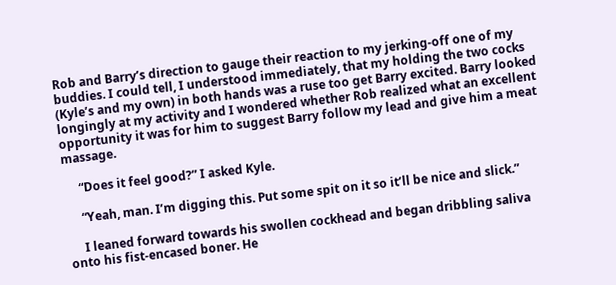Rob and Barry’s direction to gauge their reaction to my jerking-off one of my buddies. I could tell, I understood immediately, that my holding the two cocks (Kyle’s and my own) in both hands was a ruse too get Barry excited. Barry looked longingly at my activity and I wondered whether Rob realized what an excellent opportunity it was for him to suggest Barry follow my lead and give him a meat massage.

     “Does it feel good?” I asked Kyle.

     “Yeah, man. I’m digging this. Put some spit on it so it’ll be nice and slick.”

     I leaned forward towards his swollen cockhead and began dribbling saliva onto his fist-encased boner. He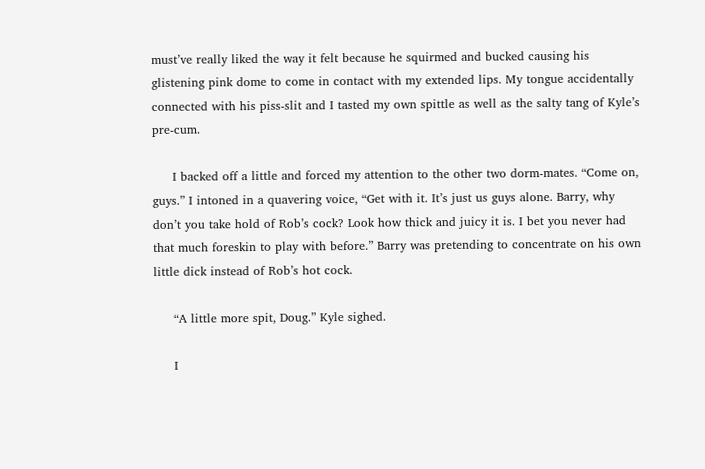must’ve really liked the way it felt because he squirmed and bucked causing his glistening pink dome to come in contact with my extended lips. My tongue accidentally connected with his piss-slit and I tasted my own spittle as well as the salty tang of Kyle’s pre-cum.

     I backed off a little and forced my attention to the other two dorm-mates. “Come on, guys.” I intoned in a quavering voice, “Get with it. It’s just us guys alone. Barry, why don’t you take hold of Rob’s cock? Look how thick and juicy it is. I bet you never had that much foreskin to play with before.” Barry was pretending to concentrate on his own little dick instead of Rob’s hot cock.

     “A little more spit, Doug.” Kyle sighed.

     I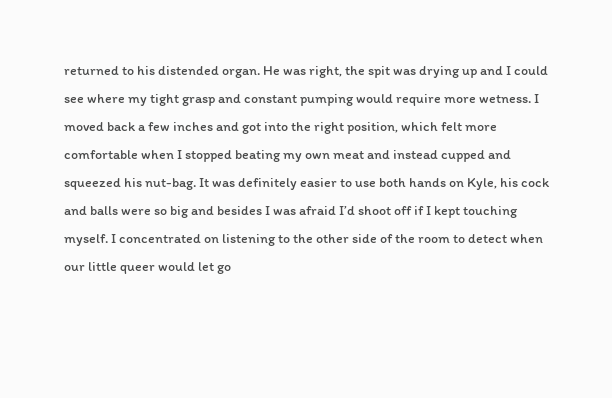returned to his distended organ. He was right, the spit was drying up and I could see where my tight grasp and constant pumping would require more wetness. I moved back a few inches and got into the right position, which felt more comfortable when I stopped beating my own meat and instead cupped and squeezed his nut-bag. It was definitely easier to use both hands on Kyle, his cock and balls were so big and besides I was afraid I’d shoot off if I kept touching myself. I concentrated on listening to the other side of the room to detect when our little queer would let go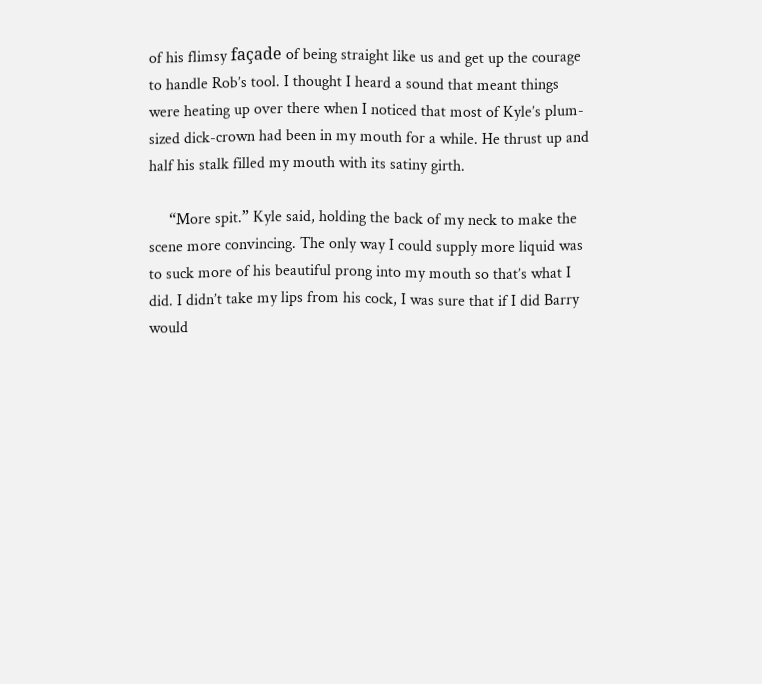of his flimsy façade of being straight like us and get up the courage to handle Rob’s tool. I thought I heard a sound that meant things were heating up over there when I noticed that most of Kyle’s plum-sized dick-crown had been in my mouth for a while. He thrust up and half his stalk filled my mouth with its satiny girth.

     “More spit.” Kyle said, holding the back of my neck to make the scene more convincing. The only way I could supply more liquid was to suck more of his beautiful prong into my mouth so that’s what I did. I didn’t take my lips from his cock, I was sure that if I did Barry would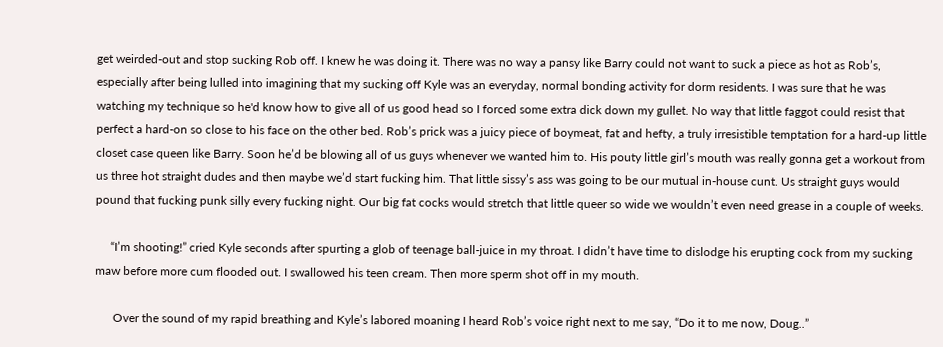get weirded-out and stop sucking Rob off. I knew he was doing it. There was no way a pansy like Barry could not want to suck a piece as hot as Rob’s, especially after being lulled into imagining that my sucking off Kyle was an everyday, normal bonding activity for dorm residents. I was sure that he was watching my technique so he'd know how to give all of us good head so I forced some extra dick down my gullet. No way that little faggot could resist that perfect a hard-on so close to his face on the other bed. Rob’s prick was a juicy piece of boymeat, fat and hefty, a truly irresistible temptation for a hard-up little closet case queen like Barry. Soon he’d be blowing all of us guys whenever we wanted him to. His pouty little girl’s mouth was really gonna get a workout from us three hot straight dudes and then maybe we’d start fucking him. That little sissy’s ass was going to be our mutual in-house cunt. Us straight guys would pound that fucking punk silly every fucking night. Our big fat cocks would stretch that little queer so wide we wouldn’t even need grease in a couple of weeks.

     “I’m shooting!” cried Kyle seconds after spurting a glob of teenage ball-juice in my throat. I didn’t have time to dislodge his erupting cock from my sucking maw before more cum flooded out. I swallowed his teen cream. Then more sperm shot off in my mouth.

      Over the sound of my rapid breathing and Kyle’s labored moaning I heard Rob’s voice right next to me say, “Do it to me now, Doug..”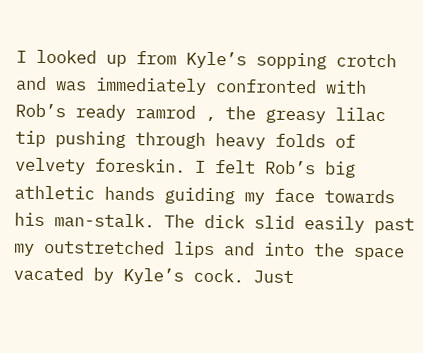I looked up from Kyle’s sopping crotch and was immediately confronted with Rob’s ready ramrod , the greasy lilac tip pushing through heavy folds of velvety foreskin. I felt Rob’s big athletic hands guiding my face towards his man-stalk. The dick slid easily past my outstretched lips and into the space vacated by Kyle’s cock. Just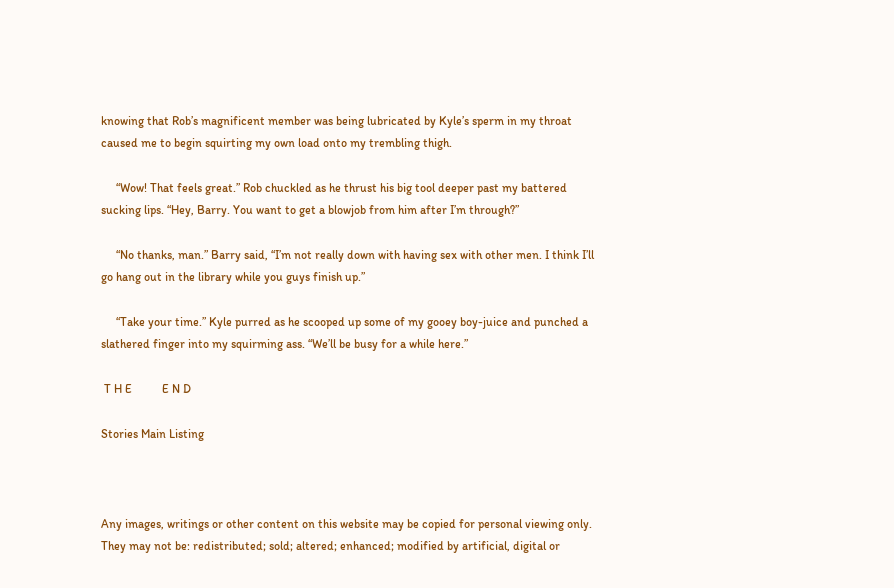knowing that Rob’s magnificent member was being lubricated by Kyle’s sperm in my throat caused me to begin squirting my own load onto my trembling thigh.

     “Wow! That feels great.” Rob chuckled as he thrust his big tool deeper past my battered sucking lips. “Hey, Barry. You want to get a blowjob from him after I’m through?”

     “No thanks, man.” Barry said, “I’m not really down with having sex with other men. I think I’ll go hang out in the library while you guys finish up.”

     “Take your time.” Kyle purred as he scooped up some of my gooey boy-juice and punched a slathered finger into my squirming ass. “We’ll be busy for a while here.”

 T H E          E N D

Stories Main Listing



Any images, writings or other content on this website may be copied for personal viewing only. They may not be: redistributed; sold; altered; enhanced; modified by artificial, digital or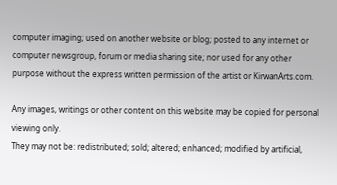computer imaging; used on another website or blog; posted to any internet or computer newsgroup, forum or media sharing site; nor used for any other purpose without the express written permission of the artist or KirwanArts.com.

Any images, writings or other content on this website may be copied for personal viewing only.
They may not be: redistributed; sold; altered; enhanced; modified by artificial,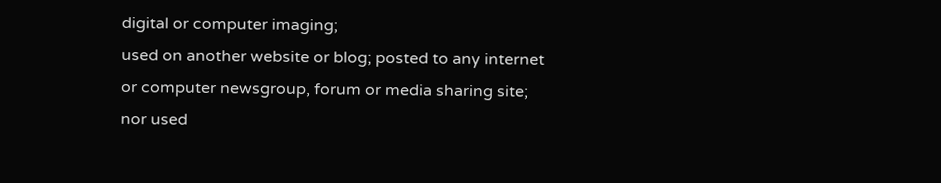digital or computer imaging;
used on another website or blog; posted to any internet or computer newsgroup, forum or media sharing site;
nor used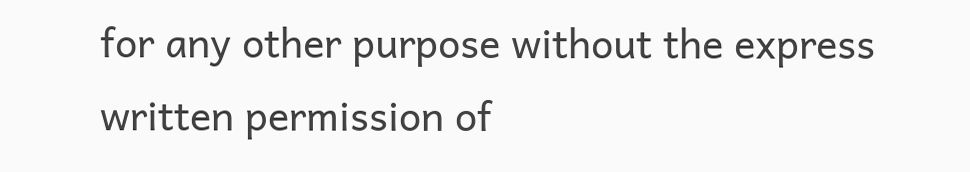for any other purpose without the express written permission of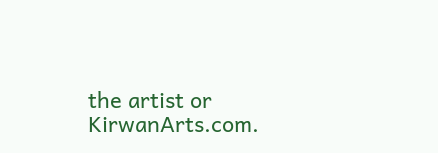the artist or KirwanArts.com.